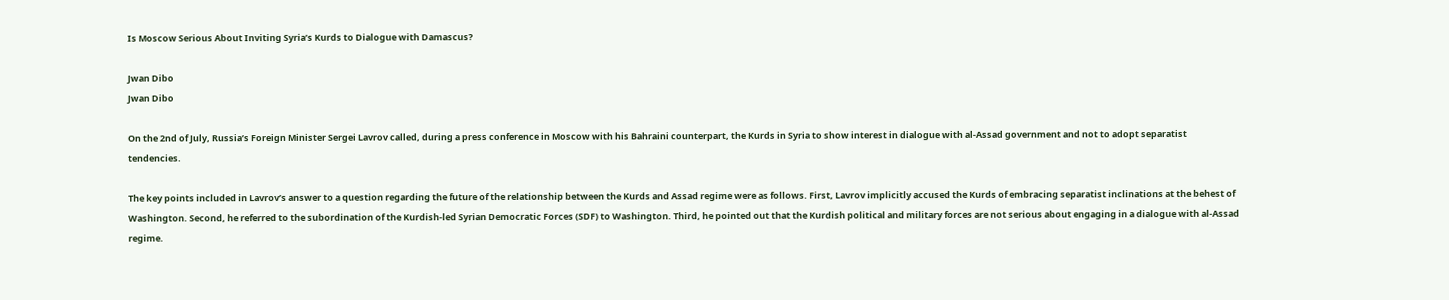Is Moscow Serious About Inviting Syria’s Kurds to Dialogue with Damascus?

Jwan Dibo
Jwan Dibo

On the 2nd of July, Russia’s Foreign Minister Sergei Lavrov called, during a press conference in Moscow with his Bahraini counterpart, the Kurds in Syria to show interest in dialogue with al-Assad government and not to adopt separatist tendencies.

The key points included in Lavrov’s answer to a question regarding the future of the relationship between the Kurds and Assad regime were as follows. First, Lavrov implicitly accused the Kurds of embracing separatist inclinations at the behest of Washington. Second, he referred to the subordination of the Kurdish-led Syrian Democratic Forces (SDF) to Washington. Third, he pointed out that the Kurdish political and military forces are not serious about engaging in a dialogue with al-Assad regime.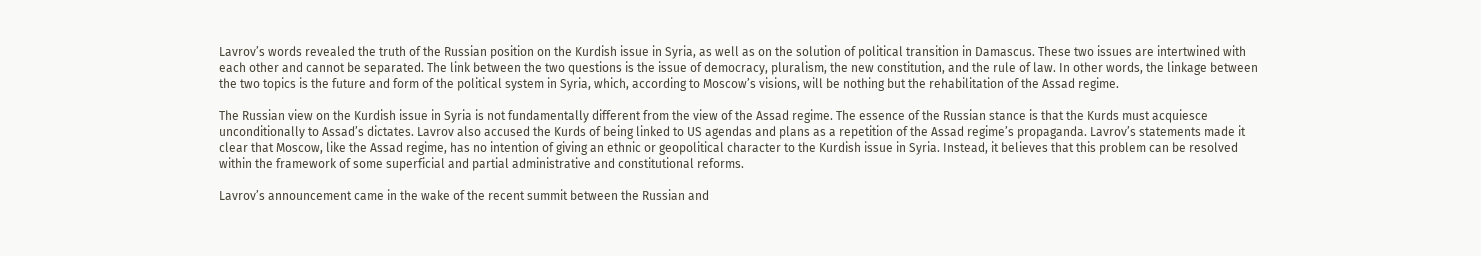Lavrov’s words revealed the truth of the Russian position on the Kurdish issue in Syria, as well as on the solution of political transition in Damascus. These two issues are intertwined with each other and cannot be separated. The link between the two questions is the issue of democracy, pluralism, the new constitution, and the rule of law. In other words, the linkage between the two topics is the future and form of the political system in Syria, which, according to Moscow’s visions, will be nothing but the rehabilitation of the Assad regime.

The Russian view on the Kurdish issue in Syria is not fundamentally different from the view of the Assad regime. The essence of the Russian stance is that the Kurds must acquiesce unconditionally to Assad’s dictates. Lavrov also accused the Kurds of being linked to US agendas and plans as a repetition of the Assad regime’s propaganda. Lavrov’s statements made it clear that Moscow, like the Assad regime, has no intention of giving an ethnic or geopolitical character to the Kurdish issue in Syria. Instead, it believes that this problem can be resolved within the framework of some superficial and partial administrative and constitutional reforms.

Lavrov’s announcement came in the wake of the recent summit between the Russian and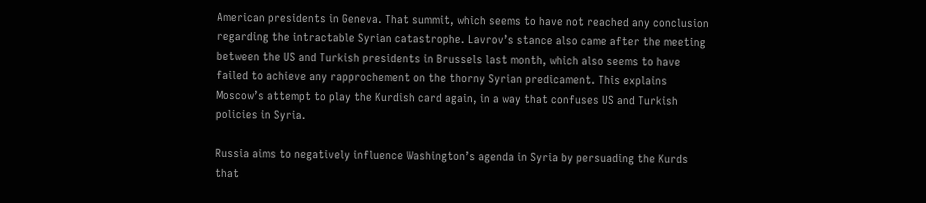American presidents in Geneva. That summit, which seems to have not reached any conclusion regarding the intractable Syrian catastrophe. Lavrov’s stance also came after the meeting between the US and Turkish presidents in Brussels last month, which also seems to have failed to achieve any rapprochement on the thorny Syrian predicament. This explains Moscow’s attempt to play the Kurdish card again, in a way that confuses US and Turkish policies in Syria.

Russia aims to negatively influence Washington’s agenda in Syria by persuading the Kurds that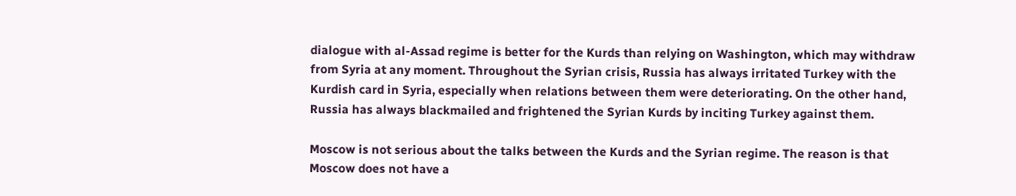dialogue with al-Assad regime is better for the Kurds than relying on Washington, which may withdraw from Syria at any moment. Throughout the Syrian crisis, Russia has always irritated Turkey with the Kurdish card in Syria, especially when relations between them were deteriorating. On the other hand, Russia has always blackmailed and frightened the Syrian Kurds by inciting Turkey against them.

Moscow is not serious about the talks between the Kurds and the Syrian regime. The reason is that Moscow does not have a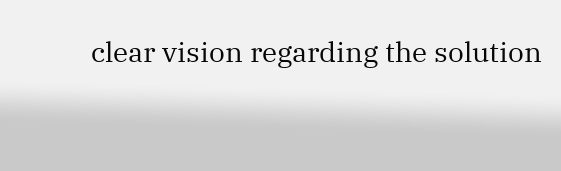clear vision regarding the solution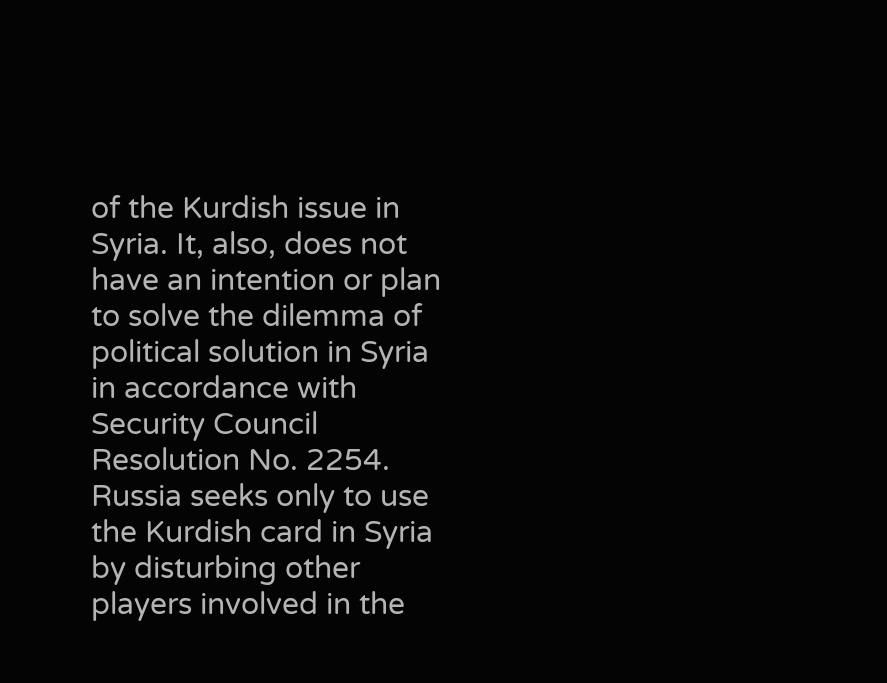of the Kurdish issue in Syria. It, also, does not have an intention or plan to solve the dilemma of political solution in Syria in accordance with Security Council Resolution No. 2254. Russia seeks only to use the Kurdish card in Syria by disturbing other players involved in the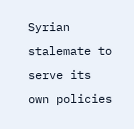Syrian stalemate to serve its own policies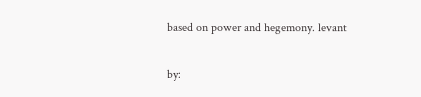based on power and hegemony. levant

by: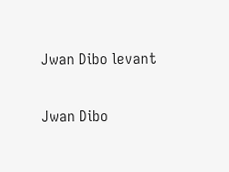Jwan Dibo levant

Jwan Dibo